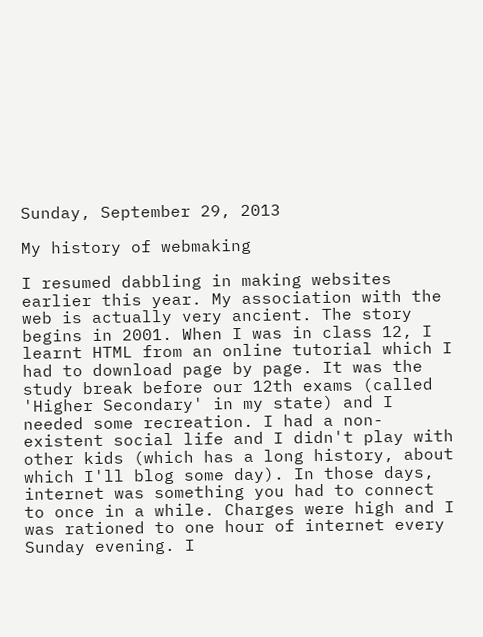Sunday, September 29, 2013

My history of webmaking

I resumed dabbling in making websites earlier this year. My association with the web is actually very ancient. The story begins in 2001. When I was in class 12, I learnt HTML from an online tutorial which I had to download page by page. It was the study break before our 12th exams (called 'Higher Secondary' in my state) and I needed some recreation. I had a non-existent social life and I didn't play with other kids (which has a long history, about which I'll blog some day). In those days, internet was something you had to connect to once in a while. Charges were high and I was rationed to one hour of internet every Sunday evening. I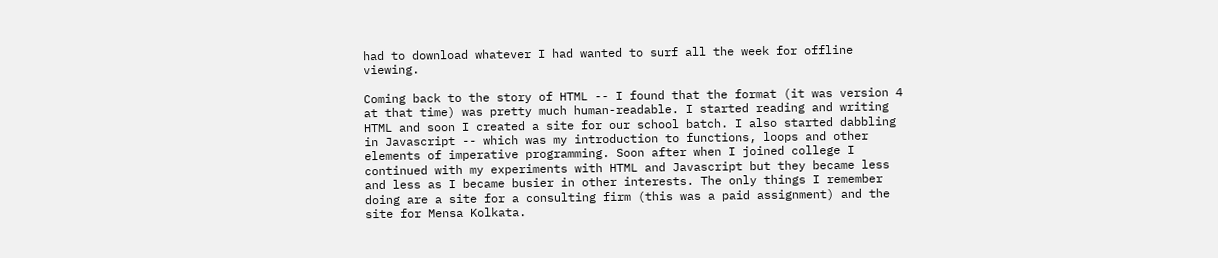had to download whatever I had wanted to surf all the week for offline viewing.

Coming back to the story of HTML -- I found that the format (it was version 4 at that time) was pretty much human-readable. I started reading and writing HTML and soon I created a site for our school batch. I also started dabbling in Javascript -- which was my introduction to functions, loops and other elements of imperative programming. Soon after when I joined college I continued with my experiments with HTML and Javascript but they became less and less as I became busier in other interests. The only things I remember doing are a site for a consulting firm (this was a paid assignment) and the site for Mensa Kolkata.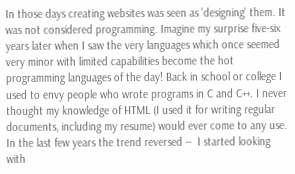In those days creating websites was seen as 'designing' them. It was not considered programming. Imagine my surprise five-six years later when I saw the very languages which once seemed very minor with limited capabilities become the hot programming languages of the day! Back in school or college I used to envy people who wrote programs in C and C++. I never thought my knowledge of HTML (I used it for writing regular documents, including my resume) would ever come to any use. In the last few years the trend reversed --  I started looking with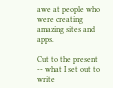awe at people who were creating amazing sites and apps.

Cut to the present -- what I set out to write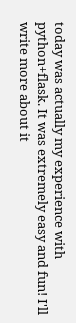today was actually my experience with python+flask. It was extremely easy and fun! I'll write more about it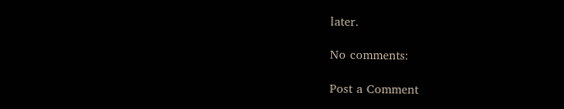later.

No comments:

Post a Comment